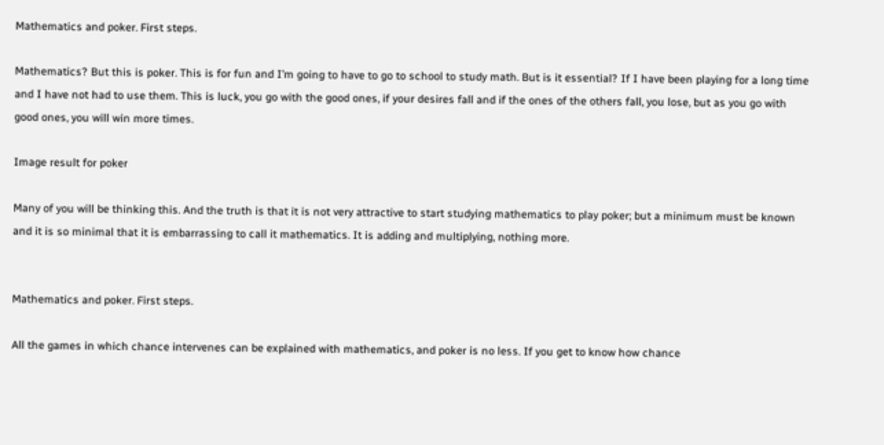Mathematics and poker. First steps.

Mathematics? But this is poker. This is for fun and I’m going to have to go to school to study math. But is it essential? If I have been playing for a long time and I have not had to use them. This is luck, you go with the good ones, if your desires fall and if the ones of the others fall, you lose, but as you go with good ones, you will win more times.

Image result for poker

Many of you will be thinking this. And the truth is that it is not very attractive to start studying mathematics to play poker; but a minimum must be known and it is so minimal that it is embarrassing to call it mathematics. It is adding and multiplying, nothing more.


Mathematics and poker. First steps.

All the games in which chance intervenes can be explained with mathematics, and poker is no less. If you get to know how chance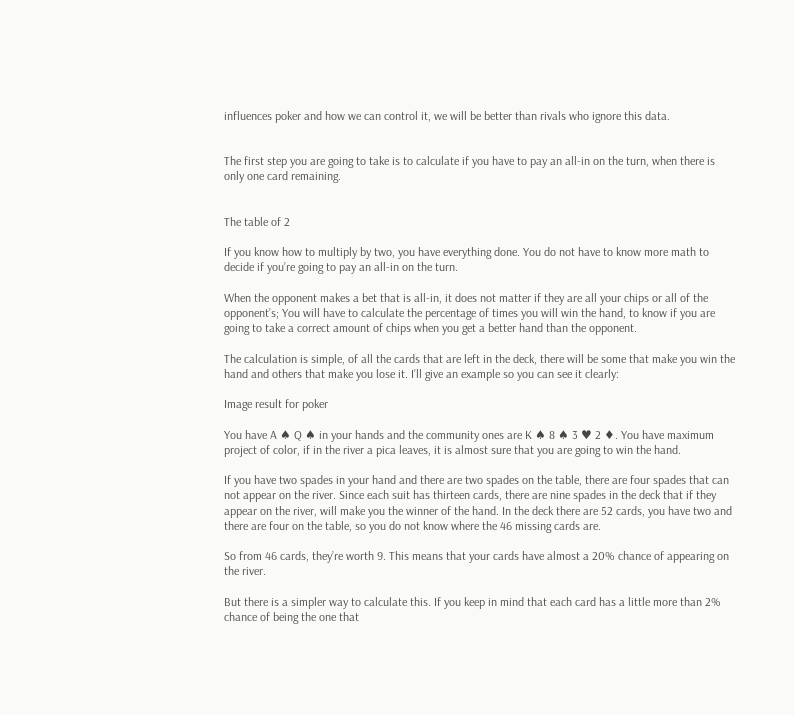influences poker and how we can control it, we will be better than rivals who ignore this data.


The first step you are going to take is to calculate if you have to pay an all-in on the turn, when there is only one card remaining.


The table of 2

If you know how to multiply by two, you have everything done. You do not have to know more math to decide if you’re going to pay an all-in on the turn.

When the opponent makes a bet that is all-in, it does not matter if they are all your chips or all of the opponent’s; You will have to calculate the percentage of times you will win the hand, to know if you are going to take a correct amount of chips when you get a better hand than the opponent.

The calculation is simple, of all the cards that are left in the deck, there will be some that make you win the hand and others that make you lose it. I’ll give an example so you can see it clearly:

Image result for poker

You have A ♠ Q ♠ in your hands and the community ones are K ♠ 8 ♠ 3 ♥ 2 ♦. You have maximum project of color, if in the river a pica leaves, it is almost sure that you are going to win the hand.

If you have two spades in your hand and there are two spades on the table, there are four spades that can not appear on the river. Since each suit has thirteen cards, there are nine spades in the deck that if they appear on the river, will make you the winner of the hand. In the deck there are 52 cards, you have two and there are four on the table, so you do not know where the 46 missing cards are.

So from 46 cards, they’re worth 9. This means that your cards have almost a 20% chance of appearing on the river.

But there is a simpler way to calculate this. If you keep in mind that each card has a little more than 2% chance of being the one that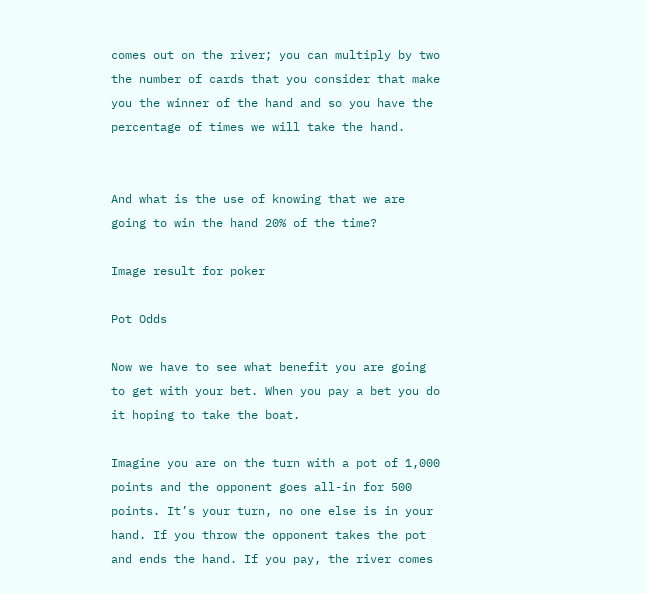comes out on the river; you can multiply by two the number of cards that you consider that make you the winner of the hand and so you have the percentage of times we will take the hand.


And what is the use of knowing that we are going to win the hand 20% of the time?

Image result for poker

Pot Odds

Now we have to see what benefit you are going to get with your bet. When you pay a bet you do it hoping to take the boat.

Imagine you are on the turn with a pot of 1,000 points and the opponent goes all-in for 500 points. It’s your turn, no one else is in your hand. If you throw the opponent takes the pot and ends the hand. If you pay, the river comes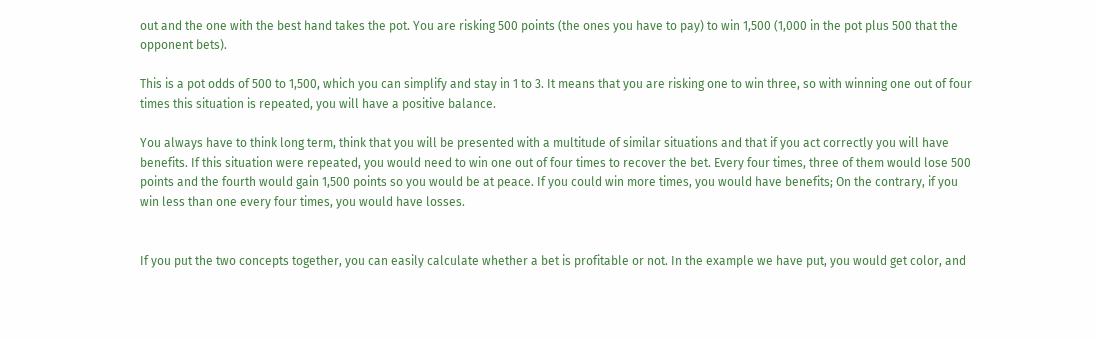out and the one with the best hand takes the pot. You are risking 500 points (the ones you have to pay) to win 1,500 (1,000 in the pot plus 500 that the opponent bets).

This is a pot odds of 500 to 1,500, which you can simplify and stay in 1 to 3. It means that you are risking one to win three, so with winning one out of four times this situation is repeated, you will have a positive balance.

You always have to think long term, think that you will be presented with a multitude of similar situations and that if you act correctly you will have benefits. If this situation were repeated, you would need to win one out of four times to recover the bet. Every four times, three of them would lose 500 points and the fourth would gain 1,500 points so you would be at peace. If you could win more times, you would have benefits; On the contrary, if you win less than one every four times, you would have losses.


If you put the two concepts together, you can easily calculate whether a bet is profitable or not. In the example we have put, you would get color, and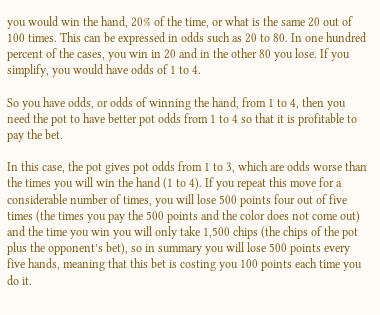you would win the hand, 20% of the time, or what is the same 20 out of 100 times. This can be expressed in odds such as 20 to 80. In one hundred percent of the cases, you win in 20 and in the other 80 you lose. If you simplify, you would have odds of 1 to 4.

So you have odds, or odds of winning the hand, from 1 to 4, then you need the pot to have better pot odds from 1 to 4 so that it is profitable to pay the bet.

In this case, the pot gives pot odds from 1 to 3, which are odds worse than the times you will win the hand (1 to 4). If you repeat this move for a considerable number of times, you will lose 500 points four out of five times (the times you pay the 500 points and the color does not come out) and the time you win you will only take 1,500 chips (the chips of the pot plus the opponent’s bet), so in summary you will lose 500 points every five hands, meaning that this bet is costing you 100 points each time you do it.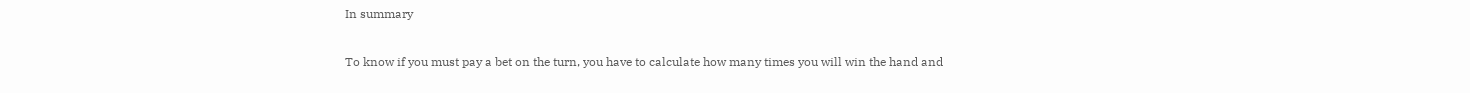In summary

To know if you must pay a bet on the turn, you have to calculate how many times you will win the hand and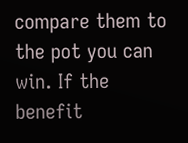compare them to the pot you can win. If the benefit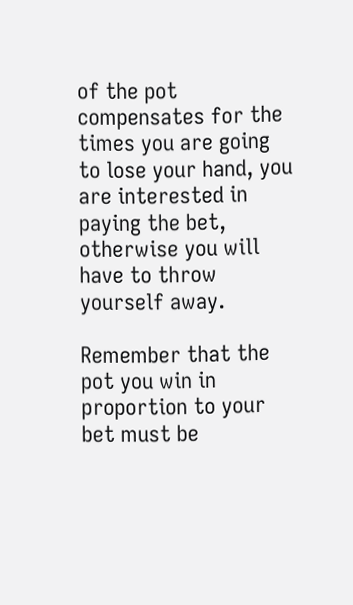of the pot compensates for the times you are going to lose your hand, you are interested in paying the bet, otherwise you will have to throw yourself away.

Remember that the pot you win in proportion to your bet must be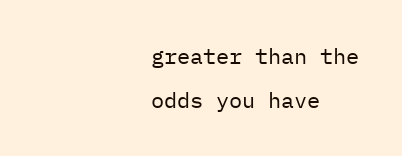greater than the odds you have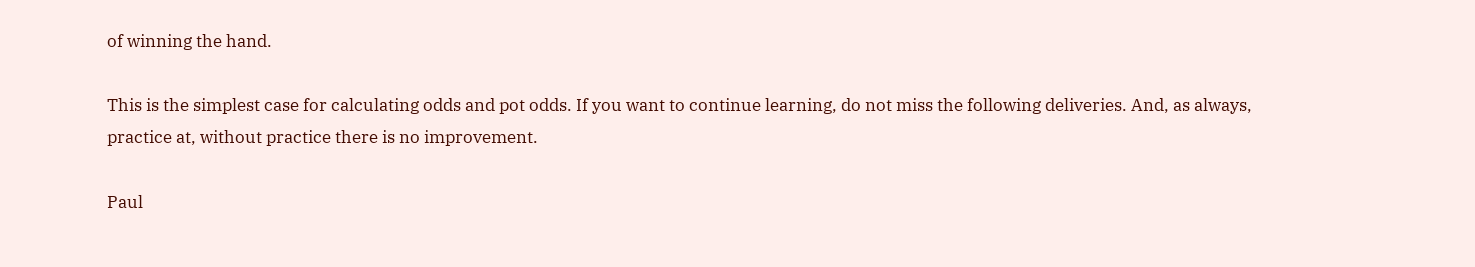of winning the hand.

This is the simplest case for calculating odds and pot odds. If you want to continue learning, do not miss the following deliveries. And, as always, practice at, without practice there is no improvement.

Paul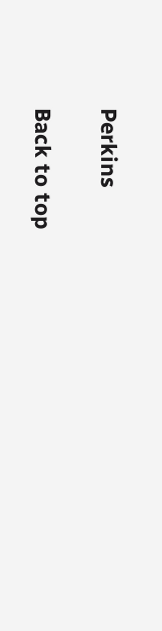Perkins

Back to top